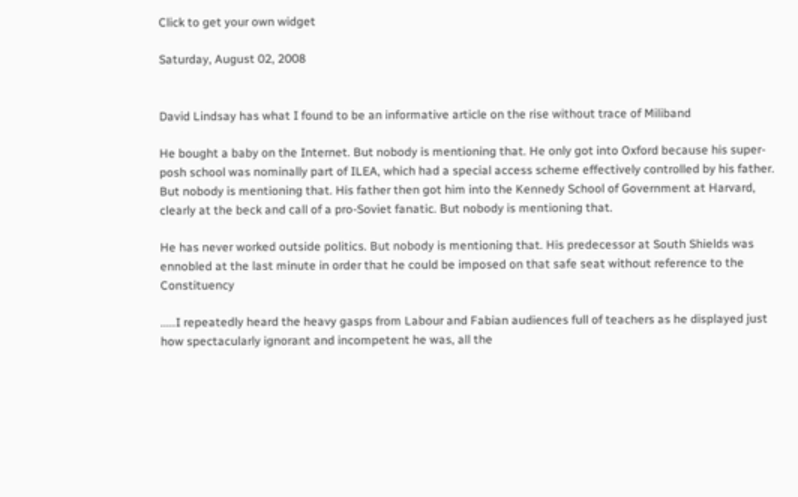Click to get your own widget

Saturday, August 02, 2008


David Lindsay has what I found to be an informative article on the rise without trace of Miliband

He bought a baby on the Internet. But nobody is mentioning that. He only got into Oxford because his super-posh school was nominally part of ILEA, which had a special access scheme effectively controlled by his father. But nobody is mentioning that. His father then got him into the Kennedy School of Government at Harvard, clearly at the beck and call of a pro-Soviet fanatic. But nobody is mentioning that.

He has never worked outside politics. But nobody is mentioning that. His predecessor at South Shields was ennobled at the last minute in order that he could be imposed on that safe seat without reference to the Constituency

.....I repeatedly heard the heavy gasps from Labour and Fabian audiences full of teachers as he displayed just how spectacularly ignorant and incompetent he was, all the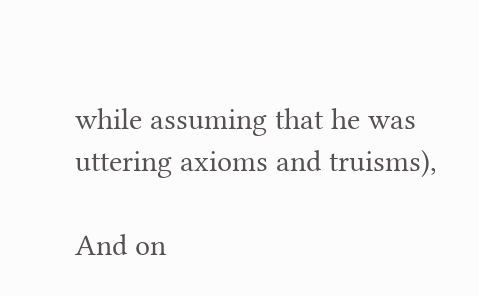while assuming that he was uttering axioms and truisms),

And on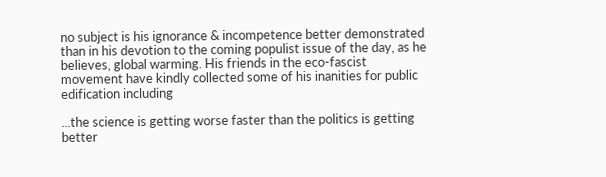no subject is his ignorance & incompetence better demonstrated than in his devotion to the coming populist issue of the day, as he believes, global warming. His friends in the eco-fascist movement have kindly collected some of his inanities for public edification including

...the science is getting worse faster than the politics is getting better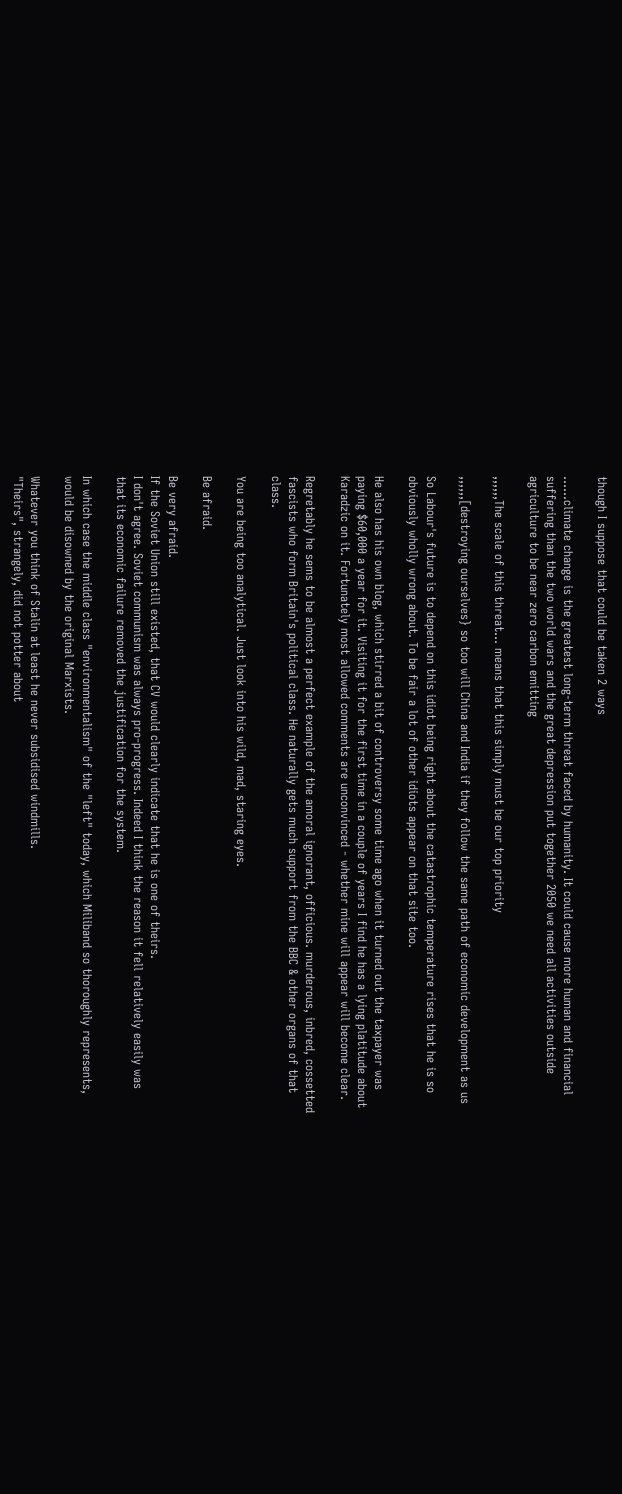though I suppose that could be taken 2 ways

......climate change is the greatest long-term threat faced by humanity. It could cause more human and financial suffering than the two world wars and the great depression put together 2050 we need all activities outside agriculture to be near zero carbon emitting

,,,,,,The scale of this threat... means that this simply must be our top priority

,,,,,,[destroying ourselves} so too will China and India if they follow the same path of economic development as us

So Labour's future is to depend on this idiot being right about the catastrophic temperature rises that he is so obviously wholly wrong about. To be fair a lot of other idiots appear on that site too.

He also has his own blog, which stirred a bit of controversy some time ago when it turned out the taxpayer was paying $60,000 a year for it. Visiting it for the first time in a couple of years I find he has a lying platitude about Karadzic on it. Fortunately most allowed comments are unconvinced - whether mine will appear will become clear.

Regretably he sems to be almost a perfect example of the amoral ignorant, officious. murderous, inbred, cossetted fascists who form Britain's political class. He naturally gets much support from the BBC & other organs of that class.

You are being too analytical. Just look into his wild, mad, staring eyes.

Be afraid.

Be very afraid.
If the Soviet Union still existed, that CV would clearly indicate that he is one of theirs.
I don't agree. Soviet communism was always pro-progress. Indeed I think the reason it fell relatively easily was that its economic failure removed the justification for the system.

In which case the middle class "environmentalism" of the "left" today, which Miliband so thoroughly represents, would be disowned by the original Marxists.

Whatever you think of Stalin at least he never subsidised windmills.
"Theirs", strangely, did not potter about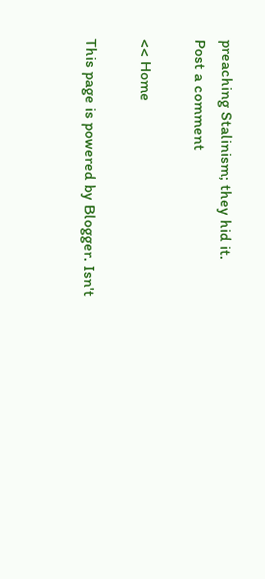preaching Stalinism; they hid it.
Post a comment

<< Home

This page is powered by Blogger. Isn't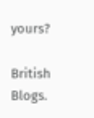yours?

British Blogs.